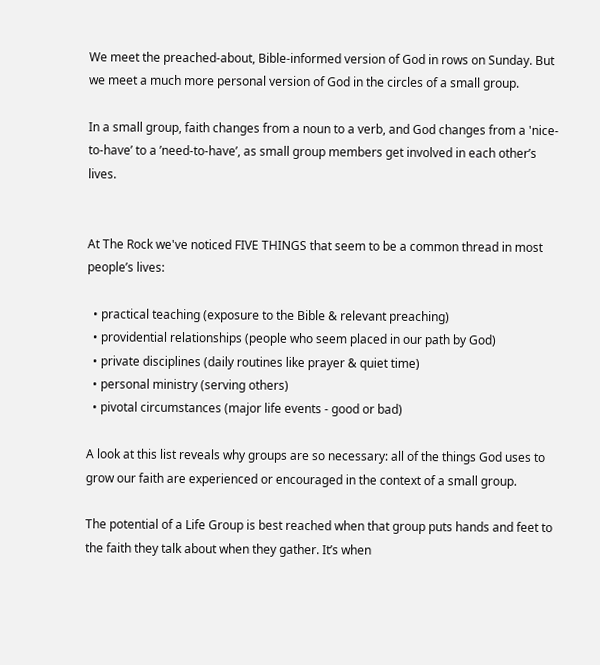We meet the preached-about, Bible-informed version of God in rows on Sunday. But we meet a much more personal version of God in the circles of a small group.

In a small group, faith changes from a noun to a verb, and God changes from a 'nice-to-have’ to a ’need-to-have’, as small group members get involved in each other’s lives.


At The Rock we've noticed FIVE THINGS that seem to be a common thread in most people’s lives:

  • practical teaching (exposure to the Bible & relevant preaching)
  • providential relationships (people who seem placed in our path by God)
  • private disciplines (daily routines like prayer & quiet time)
  • personal ministry (serving others)
  • pivotal circumstances (major life events - good or bad)

A look at this list reveals why groups are so necessary: all of the things God uses to grow our faith are experienced or encouraged in the context of a small group.

The potential of a Life Group is best reached when that group puts hands and feet to the faith they talk about when they gather. It’s when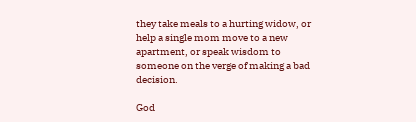they take meals to a hurting widow, or help a single mom move to a new apartment, or speak wisdom to someone on the verge of making a bad decision.

God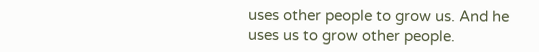uses other people to grow us. And he uses us to grow other people.